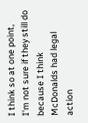I think so at one point, I'm not sure if they still do because I think McDonalds had legal action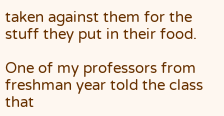taken against them for the stuff they put in their food.

One of my professors from freshman year told the class that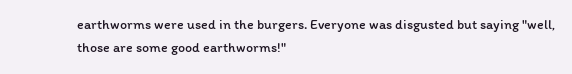earthworms were used in the burgers. Everyone was disgusted but saying "well, those are some good earthworms!"